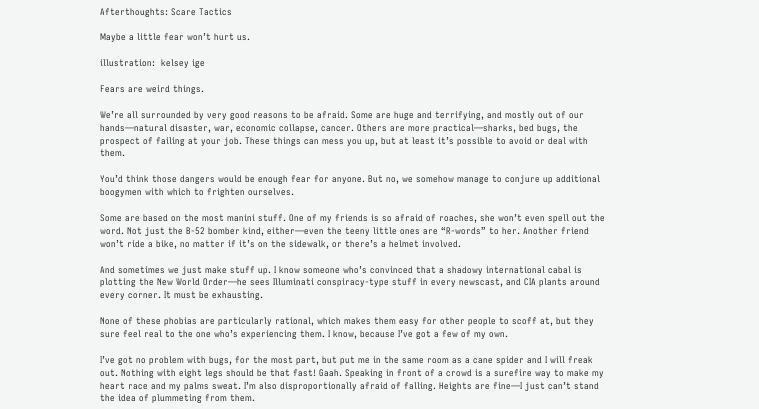Afterthoughts: Scare Tactics

Maybe a little fear won’t hurt us.

illustration:  kelsey ige

Fears are weird things.

We’re all surrounded by very good reasons to be afraid. Some are huge and terrifying, and mostly out of our hands—natural disaster, war, economic collapse, cancer. Others are more practical—sharks, bed bugs, the prospect of failing at your job. These things can mess you up, but at least it’s possible to avoid or deal with them.

You’d think those dangers would be enough fear for anyone. But no, we somehow manage to conjure up additional boogymen with which to frighten ourselves.

Some are based on the most manini stuff. One of my friends is so afraid of roaches, she won’t even spell out the word. Not just the B-52 bomber kind, either—even the teeny little ones are “R-words” to her. Another friend won’t ride a bike, no matter if it’s on the sidewalk, or there’s a helmet involved.

And sometimes we just make stuff up. I know someone who’s convinced that a shadowy international cabal is plotting the New World Order—he sees Illuminati conspiracy-type stuff in every newscast, and CIA plants around every corner. It must be exhausting.

None of these phobias are particularly rational, which makes them easy for other people to scoff at, but they sure feel real to the one who’s experiencing them. I know, because I’ve got a few of my own.

I’ve got no problem with bugs, for the most part, but put me in the same room as a cane spider and I will freak out. Nothing with eight legs should be that fast! Gaah. Speaking in front of a crowd is a surefire way to make my heart race and my palms sweat. I’m also disproportionally afraid of falling. Heights are fine—I just can’t stand the idea of plummeting from them.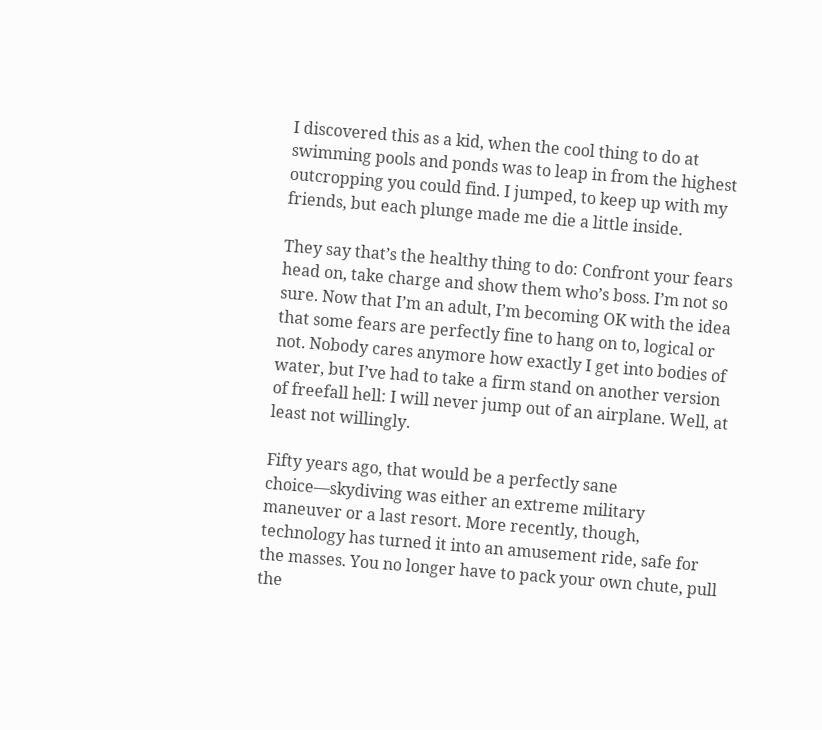I discovered this as a kid, when the cool thing to do at swimming pools and ponds was to leap in from the highest outcropping you could find. I jumped, to keep up with my friends, but each plunge made me die a little inside.

They say that’s the healthy thing to do: Confront your fears head on, take charge and show them who’s boss. I’m not so sure. Now that I’m an adult, I’m becoming OK with the idea that some fears are perfectly fine to hang on to, logical or not. Nobody cares anymore how exactly I get into bodies of water, but I’ve had to take a firm stand on another version of freefall hell: I will never jump out of an airplane. Well, at least not willingly.

Fifty years ago, that would be a perfectly sane choice—skydiving was either an extreme military maneuver or a last resort. More recently, though, technology has turned it into an amusement ride, safe for the masses. You no longer have to pack your own chute, pull the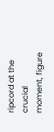ripcord at the crucial moment, figure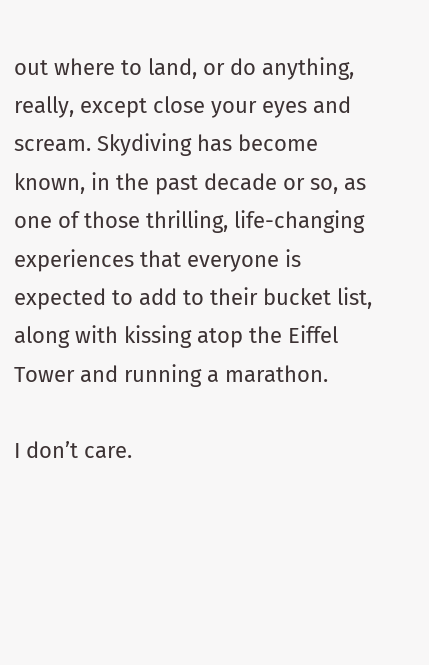out where to land, or do anything, really, except close your eyes and scream. Skydiving has become known, in the past decade or so, as one of those thrilling, life-changing experiences that everyone is expected to add to their bucket list, along with kissing atop the Eiffel Tower and running a marathon.

I don’t care.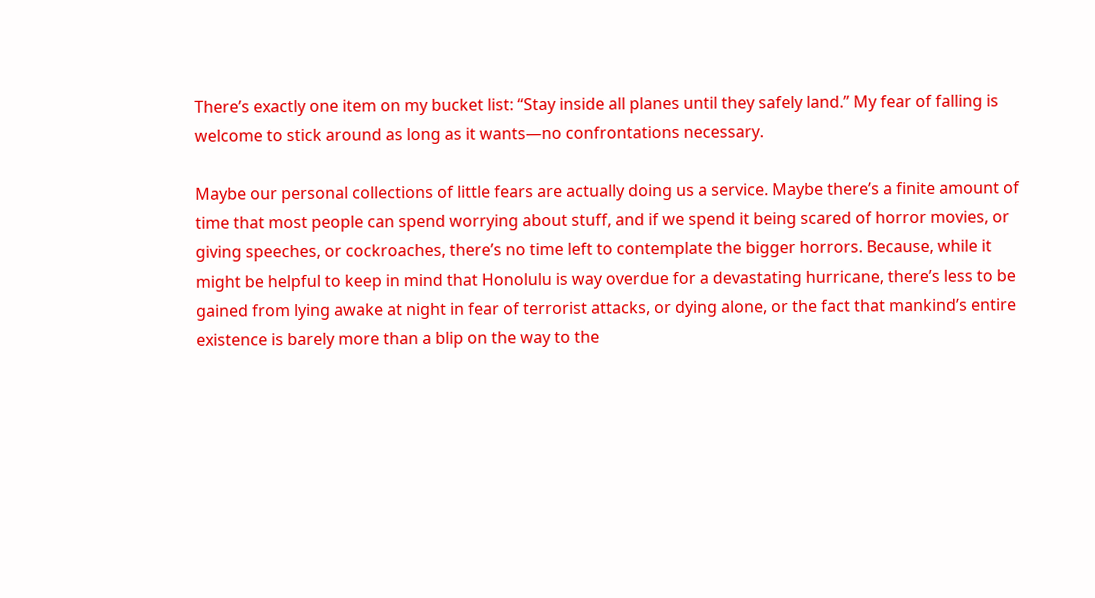There’s exactly one item on my bucket list: “Stay inside all planes until they safely land.” My fear of falling is welcome to stick around as long as it wants—no confrontations necessary.

Maybe our personal collections of little fears are actually doing us a service. Maybe there’s a finite amount of time that most people can spend worrying about stuff, and if we spend it being scared of horror movies, or giving speeches, or cockroaches, there’s no time left to contemplate the bigger horrors. Because, while it might be helpful to keep in mind that Honolulu is way overdue for a devastating hurricane, there’s less to be gained from lying awake at night in fear of terrorist attacks, or dying alone, or the fact that mankind’s entire existence is barely more than a blip on the way to the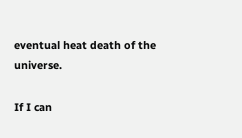eventual heat death of the universe.

If I can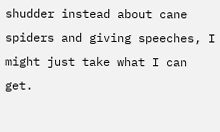shudder instead about cane spiders and giving speeches, I might just take what I can get.